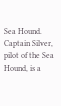Sea Hound. Captain Silver, pilot of the Sea Hound, is a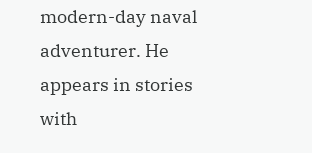modern-day naval adventurer. He appears in stories with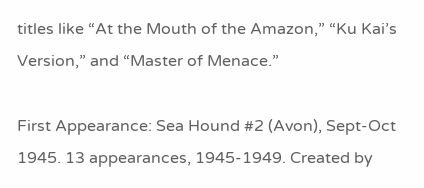titles like “At the Mouth of the Amazon,” “Ku Kai’s Version,” and “Master of Menace.”

First Appearance: Sea Hound #2 (Avon), Sept-Oct 1945. 13 appearances, 1945-1949. Created by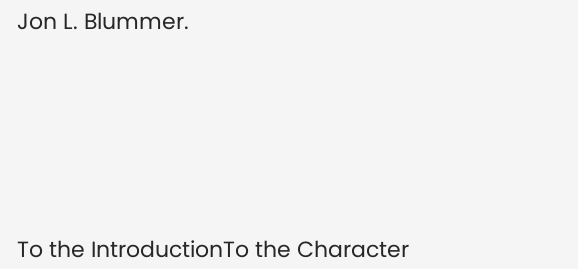Jon L. Blummer.







To the IntroductionTo the Character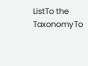ListTo the TaxonomyTo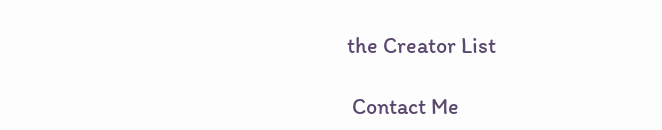the Creator List

 Contact Me